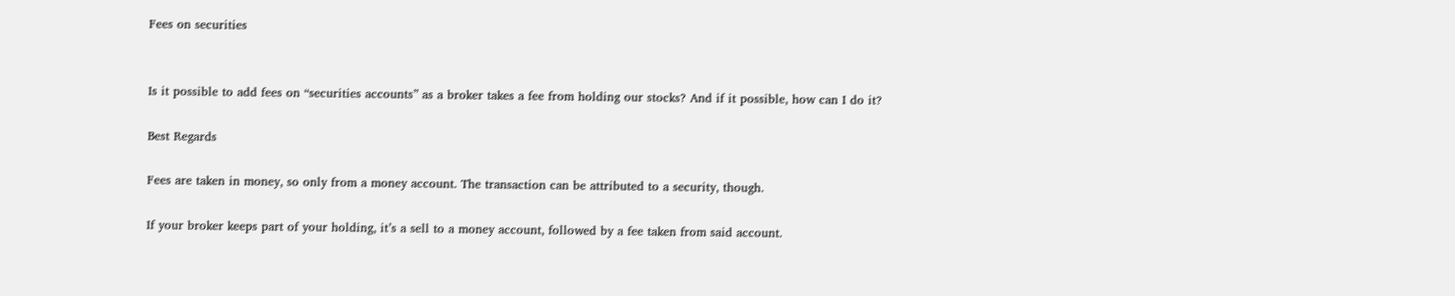Fees on securities


Is it possible to add fees on “securities accounts” as a broker takes a fee from holding our stocks? And if it possible, how can I do it?

Best Regards

Fees are taken in money, so only from a money account. The transaction can be attributed to a security, though.

If your broker keeps part of your holding, it’s a sell to a money account, followed by a fee taken from said account.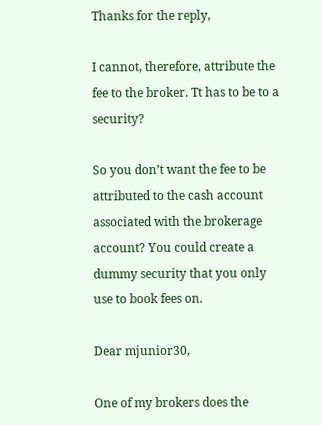Thanks for the reply,

I cannot, therefore, attribute the fee to the broker. Tt has to be to a security?

So you don’t want the fee to be attributed to the cash account associated with the brokerage account? You could create a dummy security that you only use to book fees on.

Dear mjunior30,

One of my brokers does the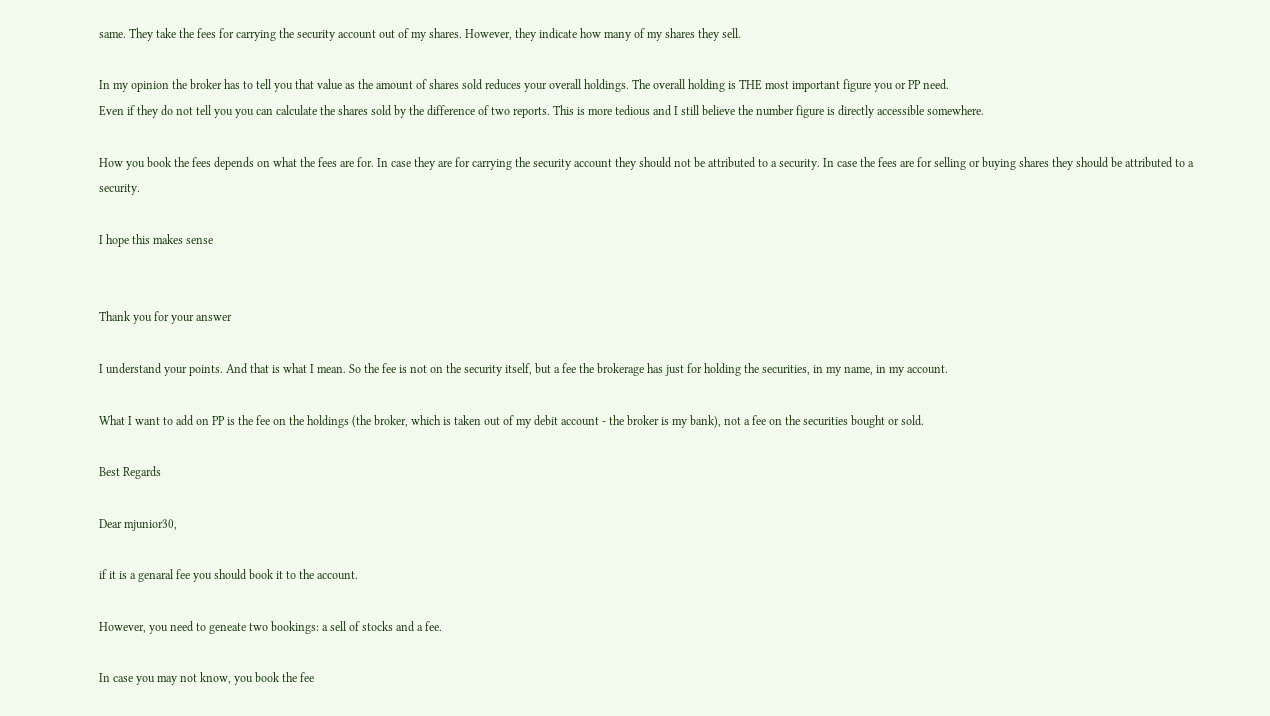same. They take the fees for carrying the security account out of my shares. However, they indicate how many of my shares they sell.

In my opinion the broker has to tell you that value as the amount of shares sold reduces your overall holdings. The overall holding is THE most important figure you or PP need.
Even if they do not tell you you can calculate the shares sold by the difference of two reports. This is more tedious and I still believe the number figure is directly accessible somewhere.

How you book the fees depends on what the fees are for. In case they are for carrying the security account they should not be attributed to a security. In case the fees are for selling or buying shares they should be attributed to a security.

I hope this makes sense


Thank you for your answer

I understand your points. And that is what I mean. So the fee is not on the security itself, but a fee the brokerage has just for holding the securities, in my name, in my account.

What I want to add on PP is the fee on the holdings (the broker, which is taken out of my debit account - the broker is my bank), not a fee on the securities bought or sold.

Best Regards

Dear mjunior30,

if it is a genaral fee you should book it to the account.

However, you need to geneate two bookings: a sell of stocks and a fee.

In case you may not know, you book the fee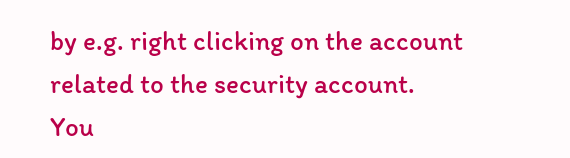by e.g. right clicking on the account related to the security account. You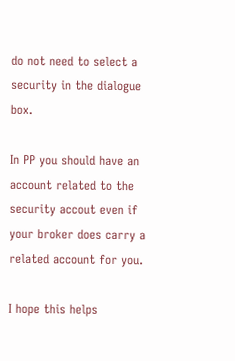do not need to select a security in the dialogue box.

In PP you should have an account related to the security accout even if your broker does carry a related account for you.

I hope this helps